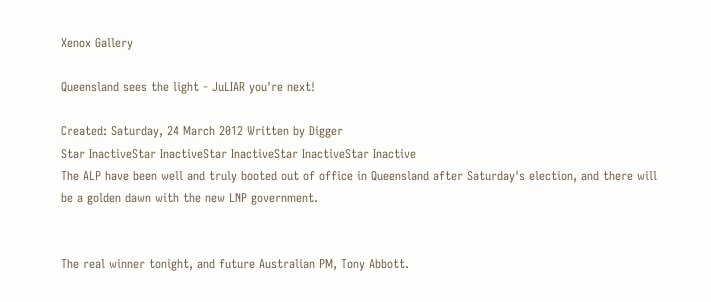Xenox Gallery

Queensland sees the light - JuLIAR you're next!

Created: Saturday, 24 March 2012 Written by Digger
Star InactiveStar InactiveStar InactiveStar InactiveStar Inactive
The ALP have been well and truly booted out of office in Queensland after Saturday's election, and there will be a golden dawn with the new LNP government.


The real winner tonight, and future Australian PM, Tony Abbott.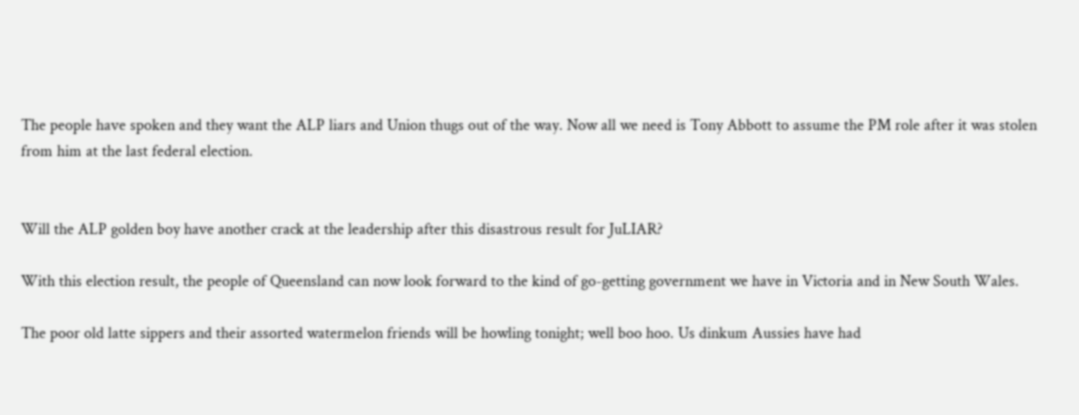The people have spoken and they want the ALP liars and Union thugs out of the way. Now all we need is Tony Abbott to assume the PM role after it was stolen from him at the last federal election.


Will the ALP golden boy have another crack at the leadership after this disastrous result for JuLIAR?

With this election result, the people of Queensland can now look forward to the kind of go-getting government we have in Victoria and in New South Wales.

The poor old latte sippers and their assorted watermelon friends will be howling tonight; well boo hoo. Us dinkum Aussies have had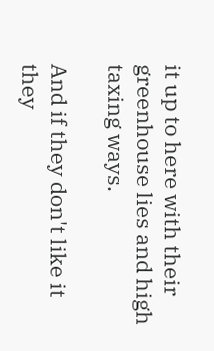it up to here with their greenhouse lies and high taxing ways.

And if they don't like it they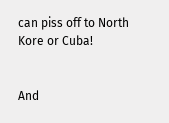can piss off to North Kore or Cuba!


And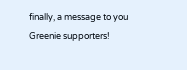finally, a message to you Greenie supporters!